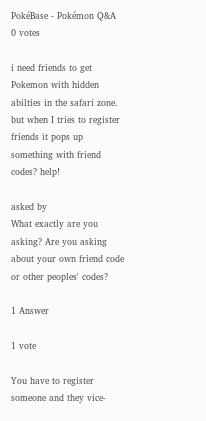PokéBase - Pokémon Q&A
0 votes

i need friends to get Pokemon with hidden abilties in the safari zone. but when I tries to register friends it pops up something with friend codes? help!

asked by
What exactly are you asking? Are you asking about your own friend code or other peoples' codes?

1 Answer

1 vote

You have to register someone and they vice-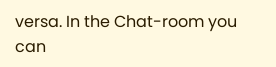versa. In the Chat-room you can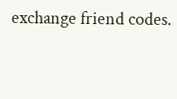exchange friend codes.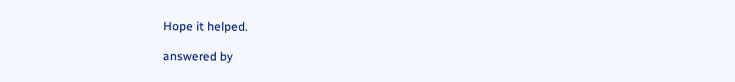Hope it helped.

answered by